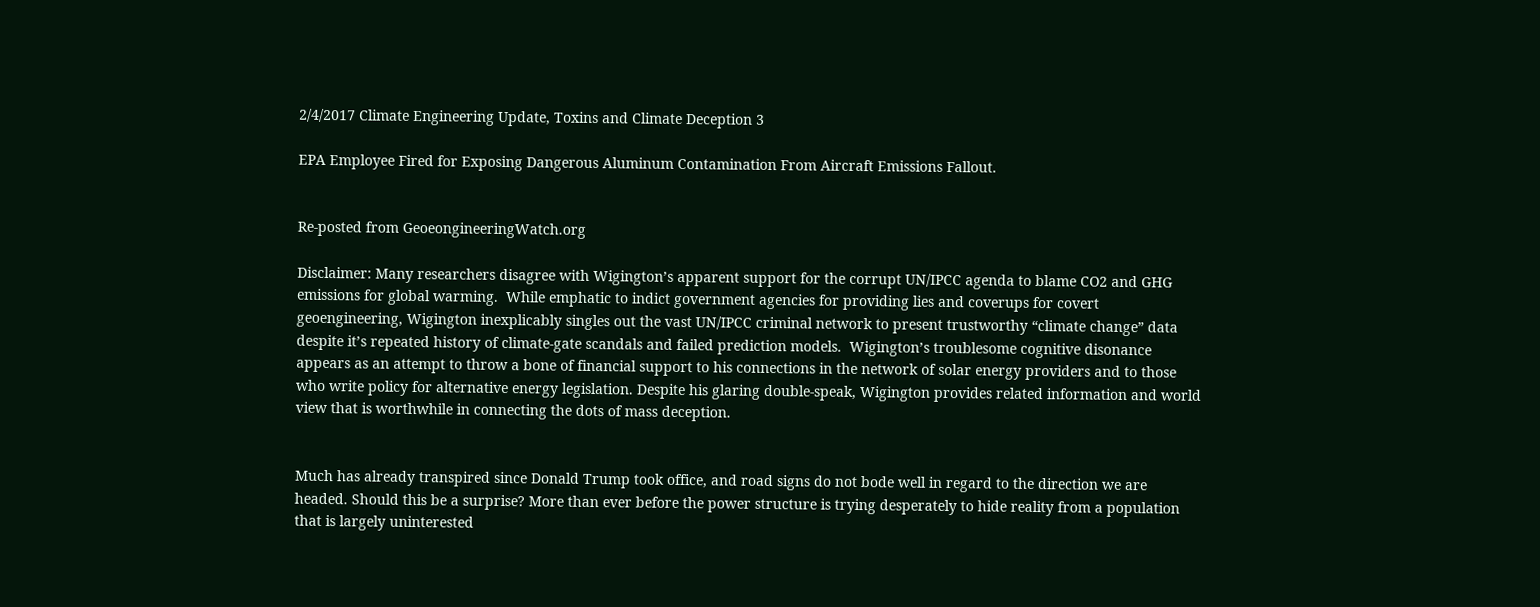2/4/2017 Climate Engineering Update, Toxins and Climate Deception 3

EPA Employee Fired for Exposing Dangerous Aluminum Contamination From Aircraft Emissions Fallout.


Re-posted from GeoeongineeringWatch.org

Disclaimer: Many researchers disagree with Wigington’s apparent support for the corrupt UN/IPCC agenda to blame CO2 and GHG emissions for global warming.  While emphatic to indict government agencies for providing lies and coverups for covert geoengineering, Wigington inexplicably singles out the vast UN/IPCC criminal network to present trustworthy “climate change” data despite it’s repeated history of climate-gate scandals and failed prediction models.  Wigington’s troublesome cognitive disonance appears as an attempt to throw a bone of financial support to his connections in the network of solar energy providers and to those who write policy for alternative energy legislation. Despite his glaring double-speak, Wigington provides related information and world view that is worthwhile in connecting the dots of mass deception.


Much has already transpired since Donald Trump took office, and road signs do not bode well in regard to the direction we are headed. Should this be a surprise? More than ever before the power structure is trying desperately to hide reality from a population that is largely uninterested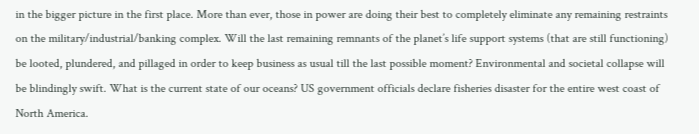in the bigger picture in the first place. More than ever, those in power are doing their best to completely eliminate any remaining restraints on the military/industrial/banking complex. Will the last remaining remnants of the planet’s life support systems (that are still functioning) be looted, plundered, and pillaged in order to keep business as usual till the last possible moment? Environmental and societal collapse will be blindingly swift. What is the current state of our oceans? US government officials declare fisheries disaster for the entire west coast of North America.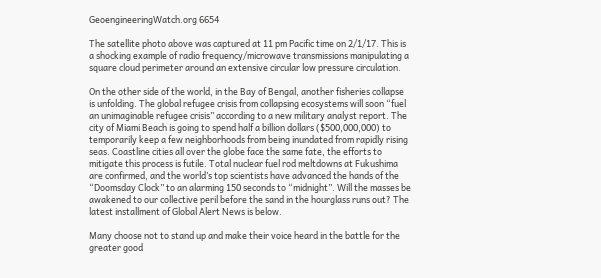GeoengineeringWatch.org 6654

The satellite photo above was captured at 11 pm Pacific time on 2/1/17. This is a shocking example of radio frequency/microwave transmissions manipulating a square cloud perimeter around an extensive circular low pressure circulation.

On the other side of the world, in the Bay of Bengal, another fisheries collapse is unfolding. The global refugee crisis from collapsing ecosystems will soon “fuel an unimaginable refugee crisis” according to a new military analyst report. The city of Miami Beach is going to spend half a billion dollars ($500,000,000) to temporarily keep a few neighborhoods from being inundated from rapidly rising seas. Coastline cities all over the globe face the same fate, the efforts to mitigate this process is futile. Total nuclear fuel rod meltdowns at Fukushima are confirmed, and the world’s top scientists have advanced the hands of the “Doomsday Clock” to an alarming 150 seconds to “midnight”. Will the masses be awakened to our collective peril before the sand in the hourglass runs out? The latest installment of Global Alert News is below.

Many choose not to stand up and make their voice heard in the battle for the greater good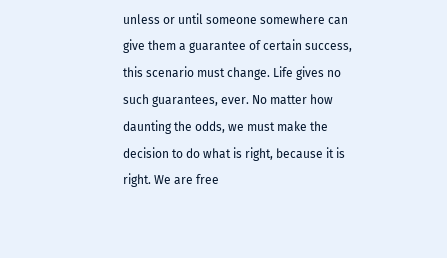unless or until someone somewhere can give them a guarantee of certain success, this scenario must change. Life gives no such guarantees, ever. No matter how daunting the odds, we must make the decision to do what is right, because it is right. We are free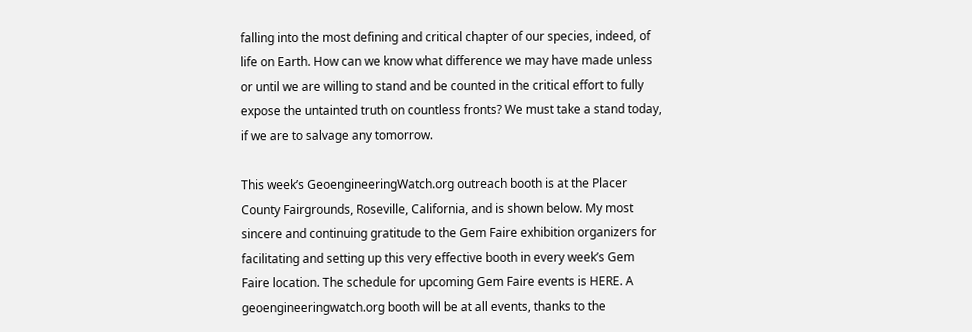falling into the most defining and critical chapter of our species, indeed, of life on Earth. How can we know what difference we may have made unless or until we are willing to stand and be counted in the critical effort to fully expose the untainted truth on countless fronts? We must take a stand today, if we are to salvage any tomorrow.

This week’s GeoengineeringWatch.org outreach booth is at the Placer County Fairgrounds, Roseville, California, and is shown below. My most sincere and continuing gratitude to the Gem Faire exhibition organizers for facilitating and setting up this very effective booth in every week’s Gem Faire location. The schedule for upcoming Gem Faire events is HERE. A geoengineeringwatch.org booth will be at all events, thanks to the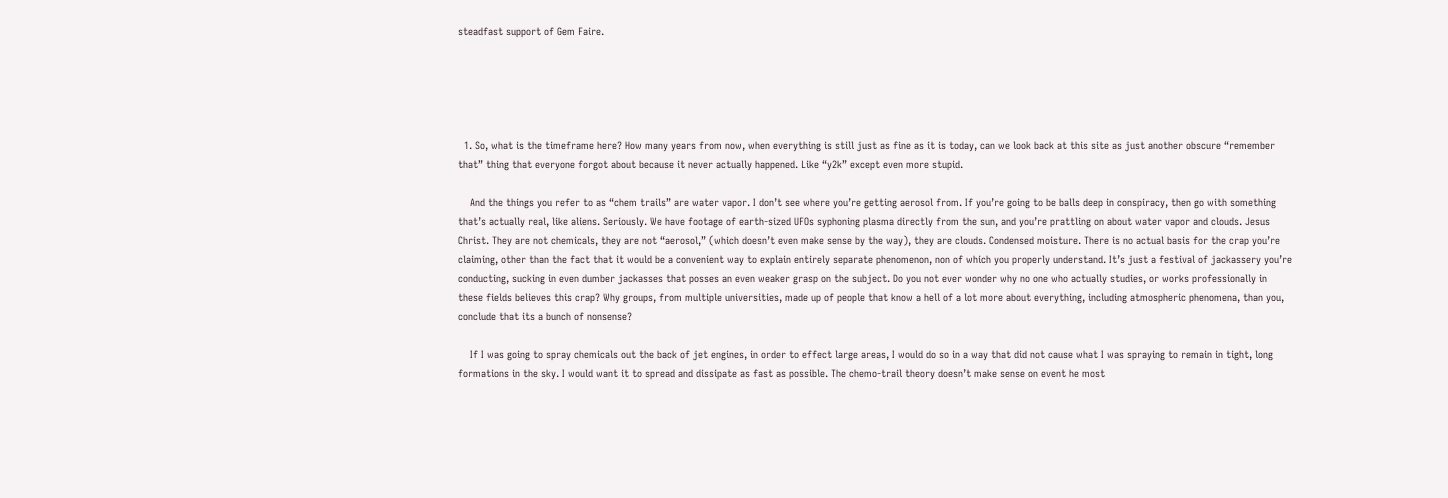steadfast support of Gem Faire.





  1. So, what is the timeframe here? How many years from now, when everything is still just as fine as it is today, can we look back at this site as just another obscure “remember that” thing that everyone forgot about because it never actually happened. Like “y2k” except even more stupid.

    And the things you refer to as “chem trails” are water vapor. I don’t see where you’re getting aerosol from. If you’re going to be balls deep in conspiracy, then go with something that’s actually real, like aliens. Seriously. We have footage of earth-sized UFOs syphoning plasma directly from the sun, and you’re prattling on about water vapor and clouds. Jesus Christ. They are not chemicals, they are not “aerosol,” (which doesn’t even make sense by the way), they are clouds. Condensed moisture. There is no actual basis for the crap you’re claiming, other than the fact that it would be a convenient way to explain entirely separate phenomenon, non of which you properly understand. It’s just a festival of jackassery you’re conducting, sucking in even dumber jackasses that posses an even weaker grasp on the subject. Do you not ever wonder why no one who actually studies, or works professionally in these fields believes this crap? Why groups, from multiple universities, made up of people that know a hell of a lot more about everything, including atmospheric phenomena, than you, conclude that its a bunch of nonsense?

    If I was going to spray chemicals out the back of jet engines, in order to effect large areas, I would do so in a way that did not cause what I was spraying to remain in tight, long formations in the sky. I would want it to spread and dissipate as fast as possible. The chemo-trail theory doesn’t make sense on event he most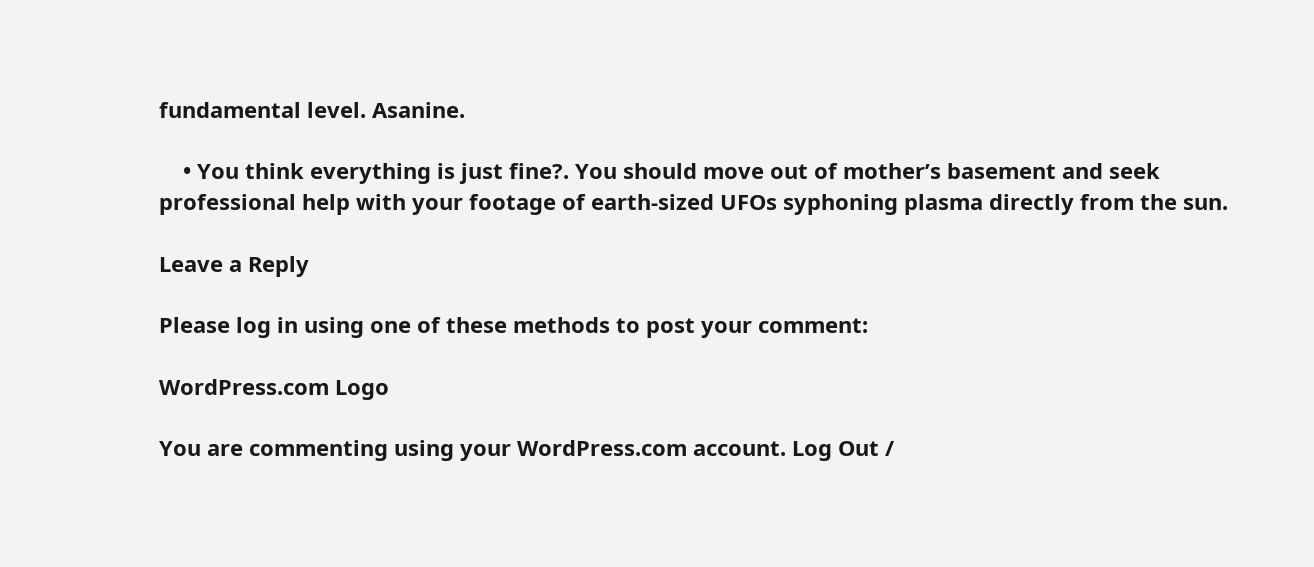fundamental level. Asanine.

    • You think everything is just fine?. You should move out of mother’s basement and seek professional help with your footage of earth-sized UFOs syphoning plasma directly from the sun.

Leave a Reply

Please log in using one of these methods to post your comment:

WordPress.com Logo

You are commenting using your WordPress.com account. Log Out /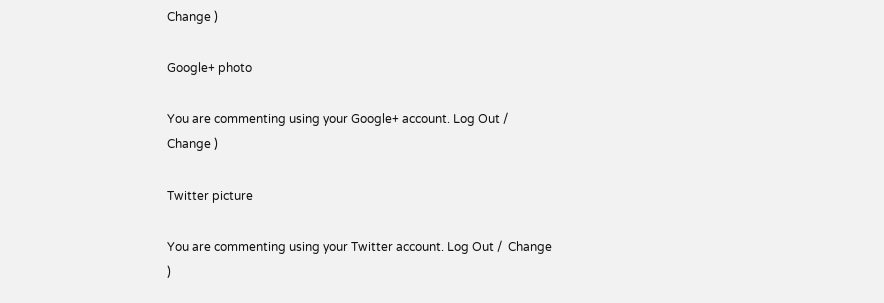Change )

Google+ photo

You are commenting using your Google+ account. Log Out /  Change )

Twitter picture

You are commenting using your Twitter account. Log Out /  Change )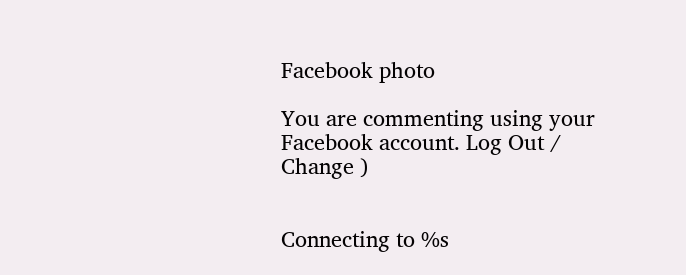Facebook photo

You are commenting using your Facebook account. Log Out /  Change )


Connecting to %s